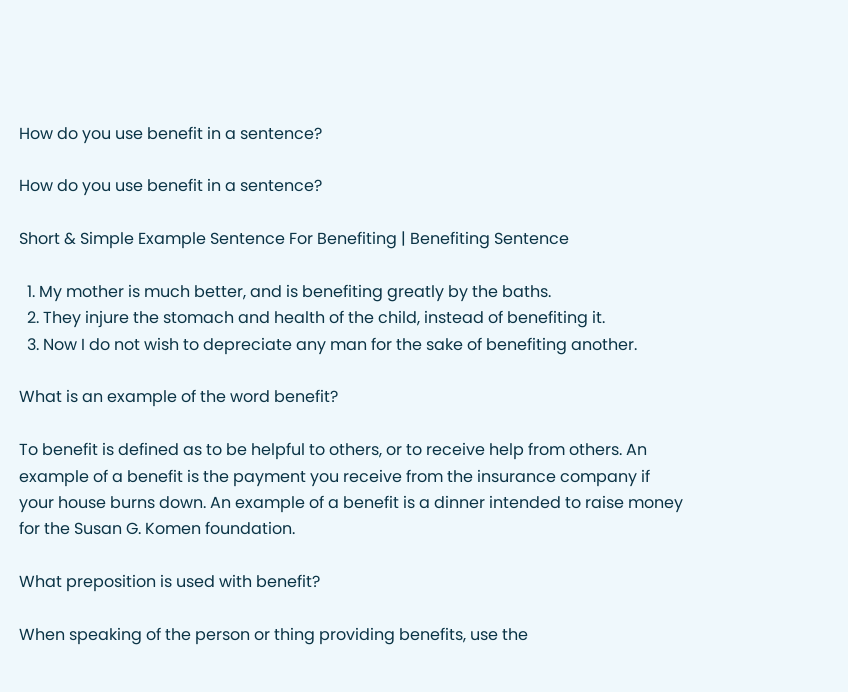How do you use benefit in a sentence?

How do you use benefit in a sentence?

Short & Simple Example Sentence For Benefiting | Benefiting Sentence

  1. My mother is much better, and is benefiting greatly by the baths.
  2. They injure the stomach and health of the child, instead of benefiting it.
  3. Now I do not wish to depreciate any man for the sake of benefiting another.

What is an example of the word benefit?

To benefit is defined as to be helpful to others, or to receive help from others. An example of a benefit is the payment you receive from the insurance company if your house burns down. An example of a benefit is a dinner intended to raise money for the Susan G. Komen foundation.

What preposition is used with benefit?

When speaking of the person or thing providing benefits, use the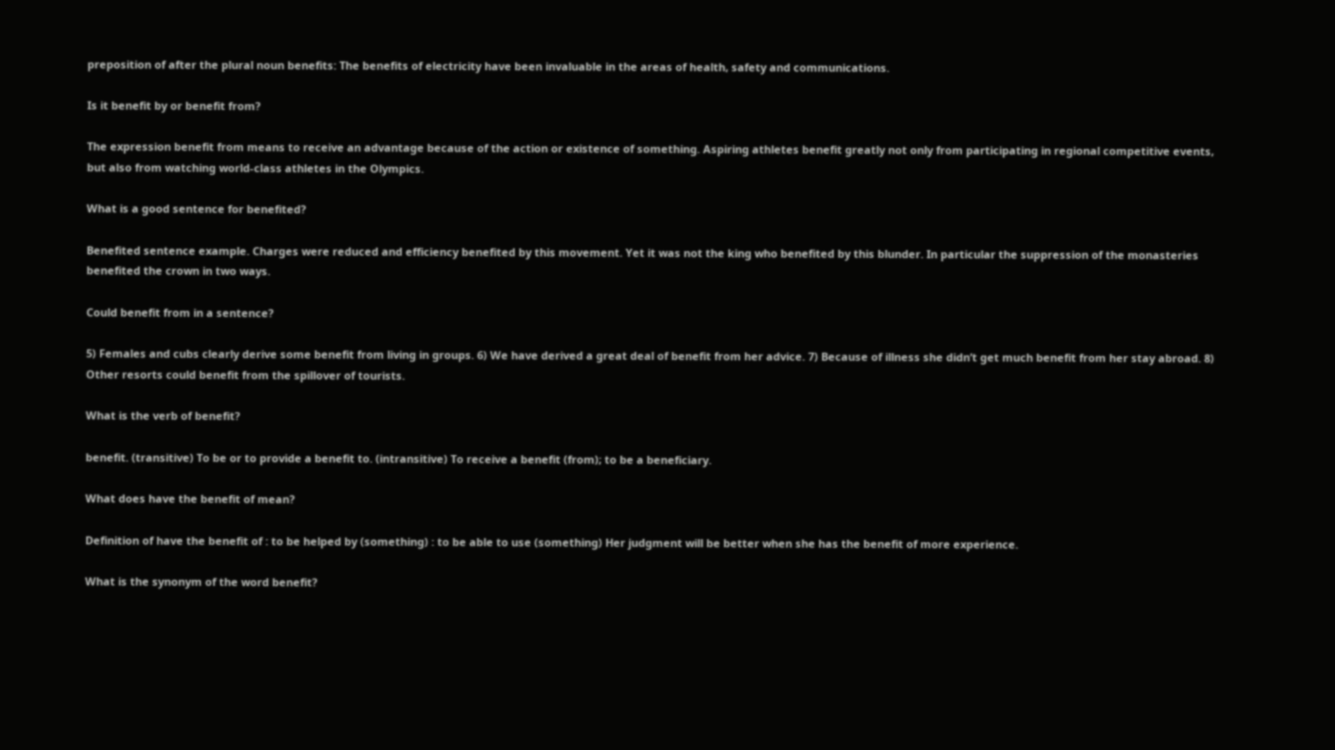preposition of after the plural noun benefits: The benefits of electricity have been invaluable in the areas of health, safety and communications.

Is it benefit by or benefit from?

The expression benefit from means to receive an advantage because of the action or existence of something. Aspiring athletes benefit greatly not only from participating in regional competitive events, but also from watching world-class athletes in the Olympics.

What is a good sentence for benefited?

Benefited sentence example. Charges were reduced and efficiency benefited by this movement. Yet it was not the king who benefited by this blunder. In particular the suppression of the monasteries benefited the crown in two ways.

Could benefit from in a sentence?

5) Females and cubs clearly derive some benefit from living in groups. 6) We have derived a great deal of benefit from her advice. 7) Because of illness she didn’t get much benefit from her stay abroad. 8) Other resorts could benefit from the spillover of tourists.

What is the verb of benefit?

benefit. (transitive) To be or to provide a benefit to. (intransitive) To receive a benefit (from); to be a beneficiary.

What does have the benefit of mean?

Definition of have the benefit of : to be helped by (something) : to be able to use (something) Her judgment will be better when she has the benefit of more experience.

What is the synonym of the word benefit?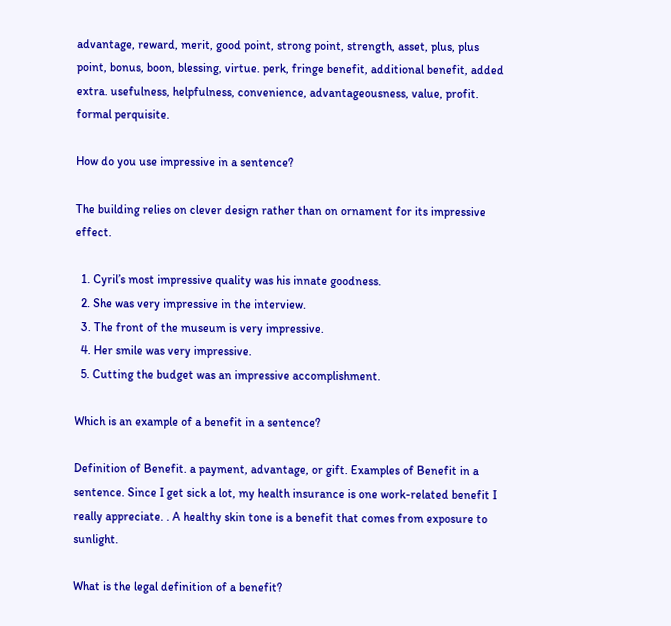advantage, reward, merit, good point, strong point, strength, asset, plus, plus point, bonus, boon, blessing, virtue. perk, fringe benefit, additional benefit, added extra. usefulness, helpfulness, convenience, advantageousness, value, profit. formal perquisite.

How do you use impressive in a sentence?

The building relies on clever design rather than on ornament for its impressive effect.

  1. Cyril’s most impressive quality was his innate goodness.
  2. She was very impressive in the interview.
  3. The front of the museum is very impressive.
  4. Her smile was very impressive.
  5. Cutting the budget was an impressive accomplishment.

Which is an example of a benefit in a sentence?

Definition of Benefit. a payment, advantage, or gift. Examples of Benefit in a sentence. Since I get sick a lot, my health insurance is one work-related benefit I really appreciate. . A healthy skin tone is a benefit that comes from exposure to sunlight.

What is the legal definition of a benefit?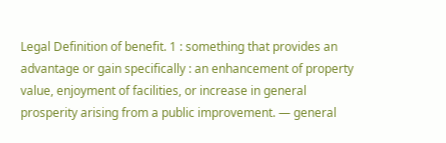Legal Definition of benefit. 1 : something that provides an advantage or gain specifically : an enhancement of property value, enjoyment of facilities, or increase in general prosperity arising from a public improvement. — general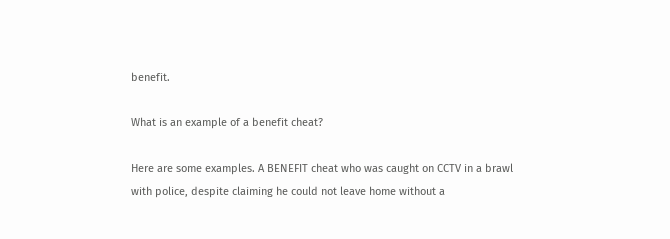benefit.

What is an example of a benefit cheat?

Here are some examples. A BENEFIT cheat who was caught on CCTV in a brawl with police, despite claiming he could not leave home without a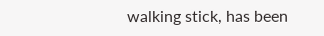walking stick, has been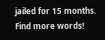jailed for 15 months. Find more words!